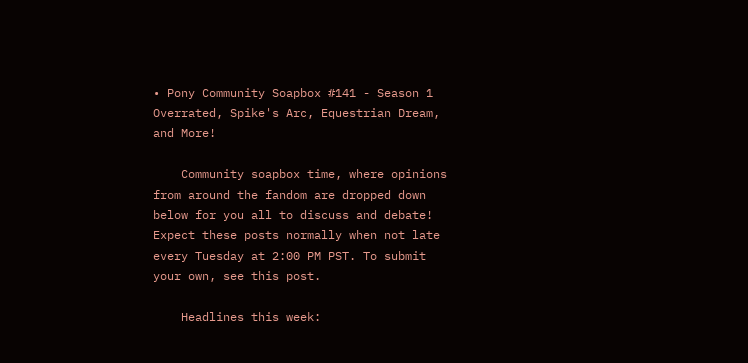• Pony Community Soapbox #141 - Season 1 Overrated, Spike's Arc, Equestrian Dream, and More!

    Community soapbox time, where opinions from around the fandom are dropped down below for you all to discuss and debate! Expect these posts normally when not late every Tuesday at 2:00 PM PST. To submit your own, see this post.

    Headlines this week: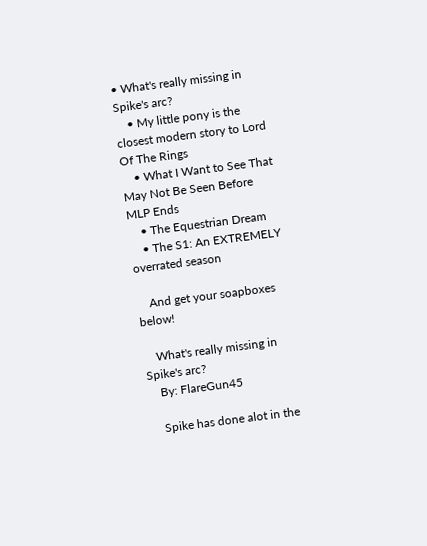• What's really missing in Spike's arc?
    • My little pony is the closest modern story to Lord Of The Rings
    • What I Want to See That May Not Be Seen Before MLP Ends
    • The Equestrian Dream
    • The S1: An EXTREMELY overrated season

    And get your soapboxes below!

    What's really missing in Spike's arc?
    By: FlareGun45

    Spike has done alot in the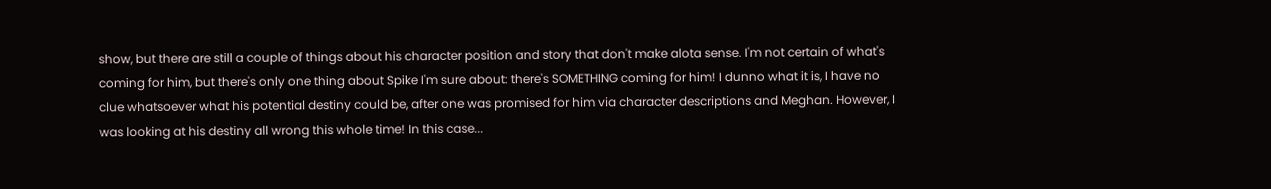show, but there are still a couple of things about his character position and story that don't make alota sense. I'm not certain of what's coming for him, but there's only one thing about Spike I'm sure about: there's SOMETHING coming for him! I dunno what it is, I have no clue whatsoever what his potential destiny could be, after one was promised for him via character descriptions and Meghan. However, I was looking at his destiny all wrong this whole time! In this case...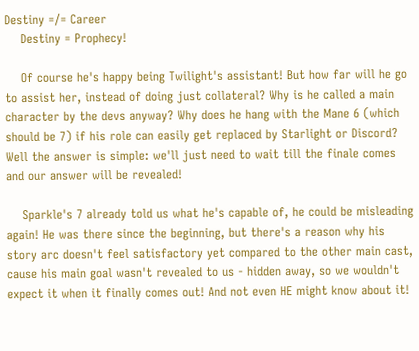Destiny =/= Career
    Destiny = Prophecy!

    Of course he's happy being Twilight's assistant! But how far will he go to assist her, instead of doing just collateral? Why is he called a main character by the devs anyway? Why does he hang with the Mane 6 (which should be 7) if his role can easily get replaced by Starlight or Discord? Well the answer is simple: we'll just need to wait till the finale comes and our answer will be revealed!

    Sparkle's 7 already told us what he's capable of, he could be misleading again! He was there since the beginning, but there's a reason why his story arc doesn't feel satisfactory yet compared to the other main cast, cause his main goal wasn't revealed to us - hidden away, so we wouldn't expect it when it finally comes out! And not even HE might know about it!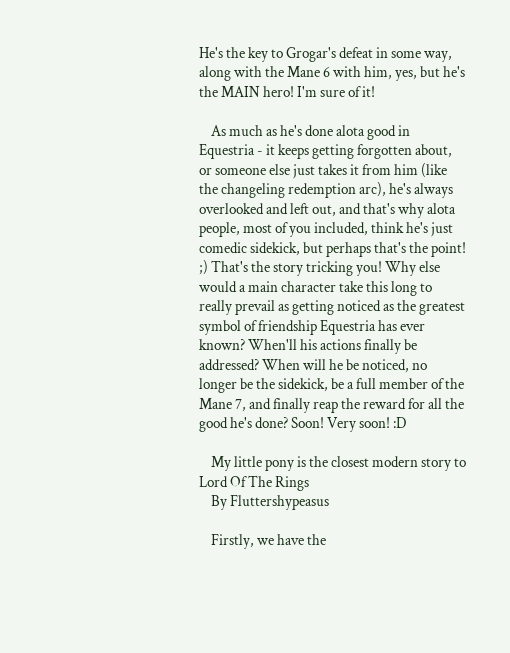He's the key to Grogar's defeat in some way, along with the Mane 6 with him, yes, but he's the MAIN hero! I'm sure of it!

    As much as he's done alota good in Equestria - it keeps getting forgotten about, or someone else just takes it from him (like the changeling redemption arc), he's always overlooked and left out, and that's why alota people, most of you included, think he's just comedic sidekick, but perhaps that's the point! ;) That's the story tricking you! Why else would a main character take this long to really prevail as getting noticed as the greatest symbol of friendship Equestria has ever known? When'll his actions finally be addressed? When will he be noticed, no longer be the sidekick, be a full member of the Mane 7, and finally reap the reward for all the good he's done? Soon! Very soon! :D

    My little pony is the closest modern story to Lord Of The Rings
    By Fluttershypeasus

    Firstly, we have the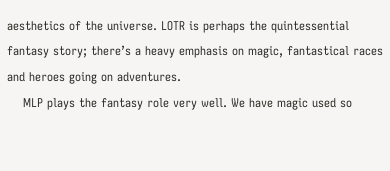aesthetics of the universe. LOTR is perhaps the quintessential fantasy story; there’s a heavy emphasis on magic, fantastical races and heroes going on adventures.
    MLP plays the fantasy role very well. We have magic used so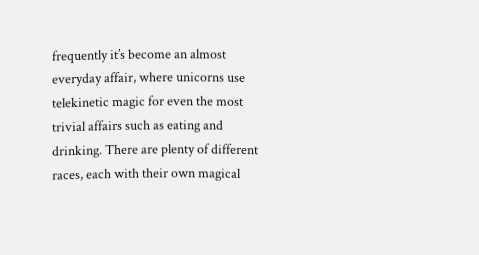frequently it’s become an almost everyday affair, where unicorns use telekinetic magic for even the most trivial affairs such as eating and drinking. There are plenty of different races, each with their own magical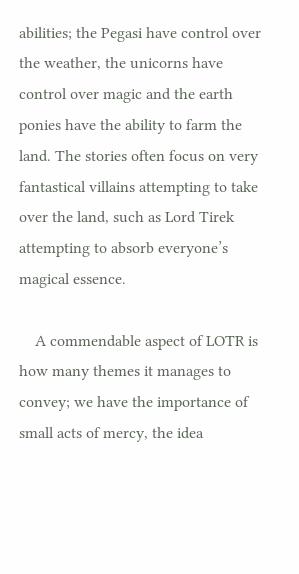abilities; the Pegasi have control over the weather, the unicorns have control over magic and the earth ponies have the ability to farm the land. The stories often focus on very fantastical villains attempting to take over the land, such as Lord Tirek attempting to absorb everyone’s magical essence.

    A commendable aspect of LOTR is how many themes it manages to convey; we have the importance of small acts of mercy, the idea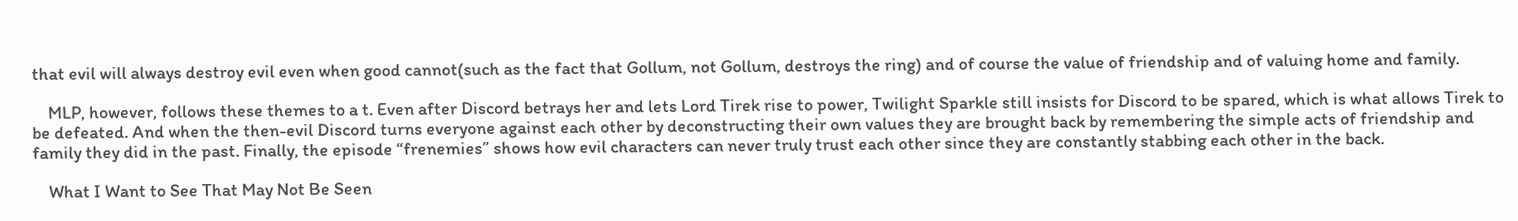that evil will always destroy evil even when good cannot(such as the fact that Gollum, not Gollum, destroys the ring) and of course the value of friendship and of valuing home and family.

    MLP, however, follows these themes to a t. Even after Discord betrays her and lets Lord Tirek rise to power, Twilight Sparkle still insists for Discord to be spared, which is what allows Tirek to be defeated. And when the then-evil Discord turns everyone against each other by deconstructing their own values they are brought back by remembering the simple acts of friendship and family they did in the past. Finally, the episode “frenemies” shows how evil characters can never truly trust each other since they are constantly stabbing each other in the back.

    What I Want to See That May Not Be Seen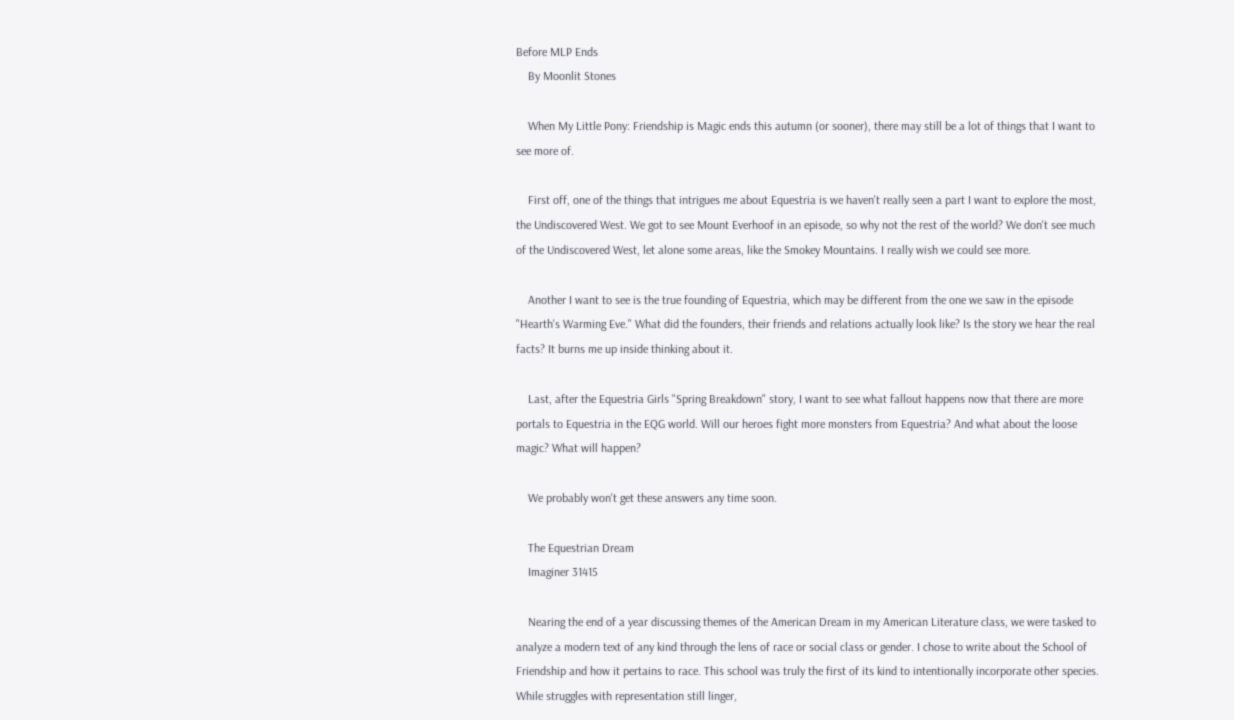Before MLP Ends
    By Moonlit Stones

    When My Little Pony: Friendship is Magic ends this autumn (or sooner), there may still be a lot of things that I want to see more of.

    First off, one of the things that intrigues me about Equestria is we haven't really seen a part I want to explore the most, the Undiscovered West. We got to see Mount Everhoof in an episode, so why not the rest of the world? We don't see much of the Undiscovered West, let alone some areas, like the Smokey Mountains. I really wish we could see more.

    Another I want to see is the true founding of Equestria, which may be different from the one we saw in the episode "Hearth's Warming Eve." What did the founders, their friends and relations actually look like? Is the story we hear the real facts? It burns me up inside thinking about it.

    Last, after the Equestria Girls "Spring Breakdown" story, I want to see what fallout happens now that there are more portals to Equestria in the EQG world. Will our heroes fight more monsters from Equestria? And what about the loose magic? What will happen?

    We probably won't get these answers any time soon.

    The Equestrian Dream
    Imaginer 31415

    Nearing the end of a year discussing themes of the American Dream in my American Literature class, we were tasked to analyze a modern text of any kind through the lens of race or social class or gender. I chose to write about the School of Friendship and how it pertains to race. This school was truly the first of its kind to intentionally incorporate other species. While struggles with representation still linger,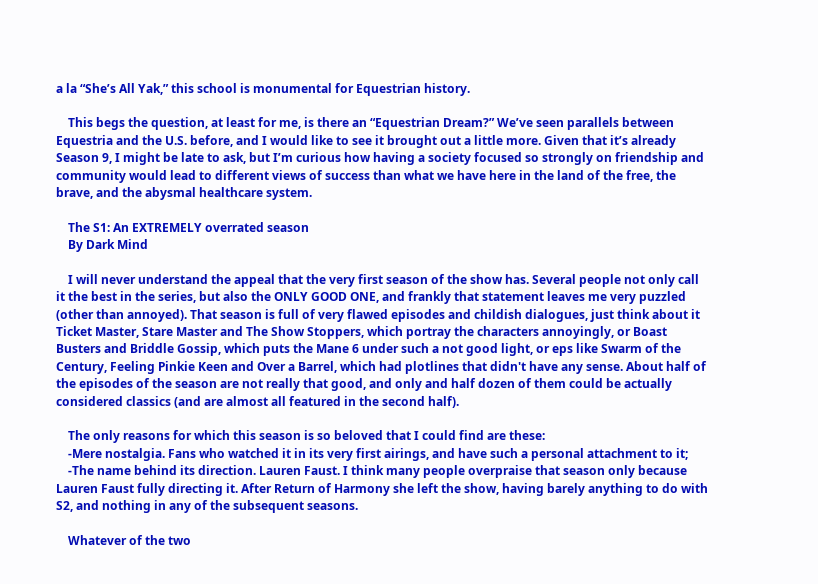a la “She’s All Yak,” this school is monumental for Equestrian history.

    This begs the question, at least for me, is there an “Equestrian Dream?” We’ve seen parallels between Equestria and the U.S. before, and I would like to see it brought out a little more. Given that it’s already Season 9, I might be late to ask, but I’m curious how having a society focused so strongly on friendship and community would lead to different views of success than what we have here in the land of the free, the brave, and the abysmal healthcare system.

    The S1: An EXTREMELY overrated season
    By Dark Mind

    I will never understand the appeal that the very first season of the show has. Several people not only call it the best in the series, but also the ONLY GOOD ONE, and frankly that statement leaves me very puzzled (other than annoyed). That season is full of very flawed episodes and childish dialogues, just think about it Ticket Master, Stare Master and The Show Stoppers, which portray the characters annoyingly, or Boast Busters and Briddle Gossip, which puts the Mane 6 under such a not good light, or eps like Swarm of the Century, Feeling Pinkie Keen and Over a Barrel, which had plotlines that didn't have any sense. About half of the episodes of the season are not really that good, and only and half dozen of them could be actually considered classics (and are almost all featured in the second half).

    The only reasons for which this season is so beloved that I could find are these:
    -Mere nostalgia. Fans who watched it in its very first airings, and have such a personal attachment to it;
    -The name behind its direction. Lauren Faust. I think many people overpraise that season only because Lauren Faust fully directing it. After Return of Harmony she left the show, having barely anything to do with S2, and nothing in any of the subsequent seasons.

    Whatever of the two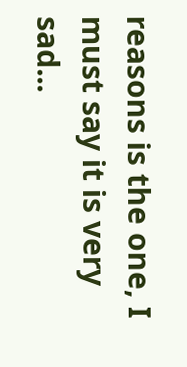reasons is the one, I must say it is very sad...